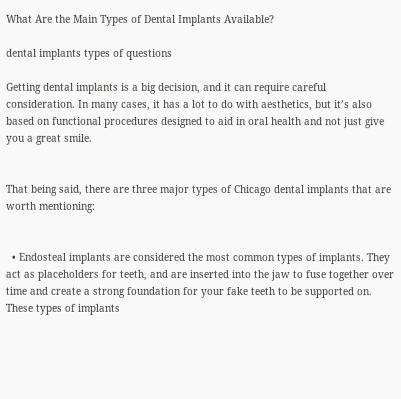What Are the Main Types of Dental Implants Available?

dental implants types of questions

Getting dental implants is a big decision, and it can require careful consideration. In many cases, it has a lot to do with aesthetics, but it’s also based on functional procedures designed to aid in oral health and not just give you a great smile.


That being said, there are three major types of Chicago dental implants that are worth mentioning:


  • Endosteal implants are considered the most common types of implants. They act as placeholders for teeth, and are inserted into the jaw to fuse together over time and create a strong foundation for your fake teeth to be supported on. These types of implants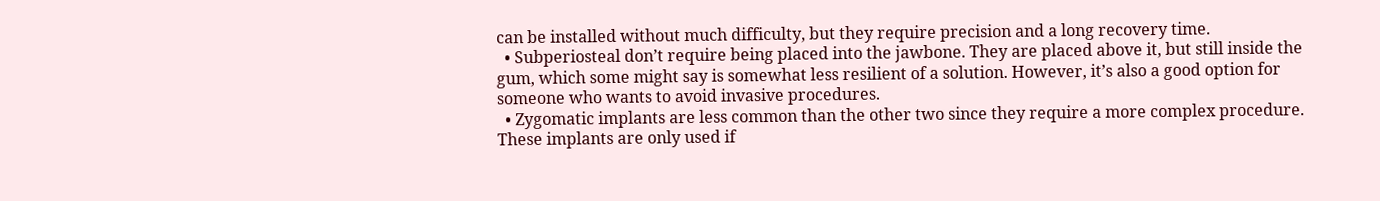can be installed without much difficulty, but they require precision and a long recovery time.
  • Subperiosteal don’t require being placed into the jawbone. They are placed above it, but still inside the gum, which some might say is somewhat less resilient of a solution. However, it’s also a good option for someone who wants to avoid invasive procedures.
  • Zygomatic implants are less common than the other two since they require a more complex procedure. These implants are only used if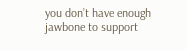you don’t have enough jawbone to support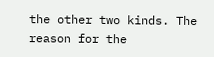the other two kinds. The reason for the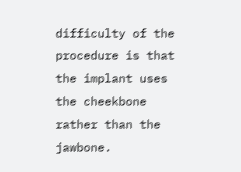difficulty of the procedure is that the implant uses the cheekbone rather than the jawbone.